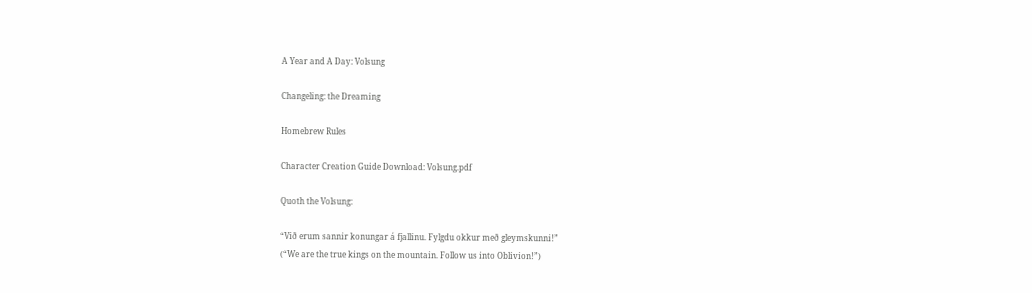A Year and A Day: Volsung

Changeling: the Dreaming

Homebrew Rules

Character Creation Guide Download: Volsung.pdf

Quoth the Volsung:

“Við erum sannir konungar á fjallinu. Fylgdu okkur með gleymskunni!”
(“We are the true kings on the mountain. Follow us into Oblivion!”)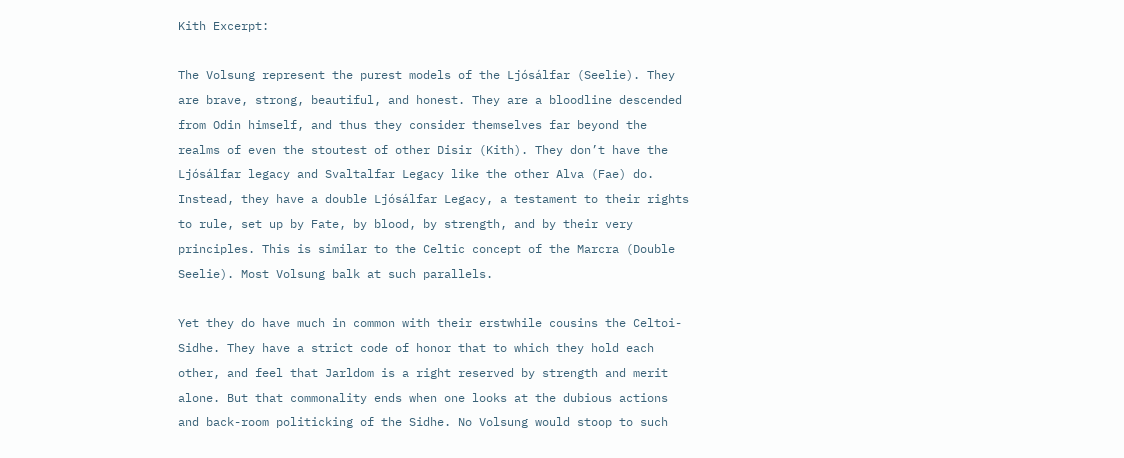Kith Excerpt:

The Volsung represent the purest models of the Ljósálfar (Seelie). They are brave, strong, beautiful, and honest. They are a bloodline descended from Odin himself, and thus they consider themselves far beyond the realms of even the stoutest of other Disir (Kith). They don’t have the Ljósálfar legacy and Svaltalfar Legacy like the other Alva (Fae) do. Instead, they have a double Ljósálfar Legacy, a testament to their rights to rule, set up by Fate, by blood, by strength, and by their very principles. This is similar to the Celtic concept of the Marcra (Double Seelie). Most Volsung balk at such parallels.

Yet they do have much in common with their erstwhile cousins the Celtoi-Sidhe. They have a strict code of honor that to which they hold each other, and feel that Jarldom is a right reserved by strength and merit alone. But that commonality ends when one looks at the dubious actions and back-room politicking of the Sidhe. No Volsung would stoop to such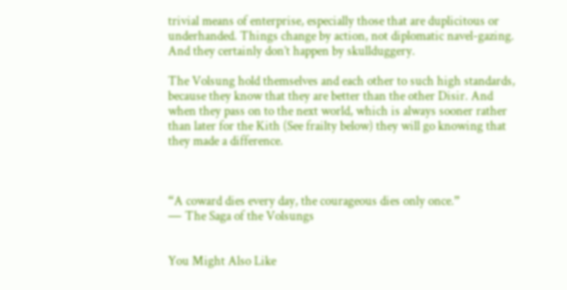trivial means of enterprise, especially those that are duplicitous or underhanded. Things change by action, not diplomatic navel-gazing. And they certainly don’t happen by skullduggery.

The Volsung hold themselves and each other to such high standards, because they know that they are better than the other Disir. And when they pass on to the next world, which is always sooner rather than later for the Kith (See frailty below) they will go knowing that they made a difference.



“A coward dies every day, the courageous dies only once.”
― The Saga of the Volsungs


You Might Also Like